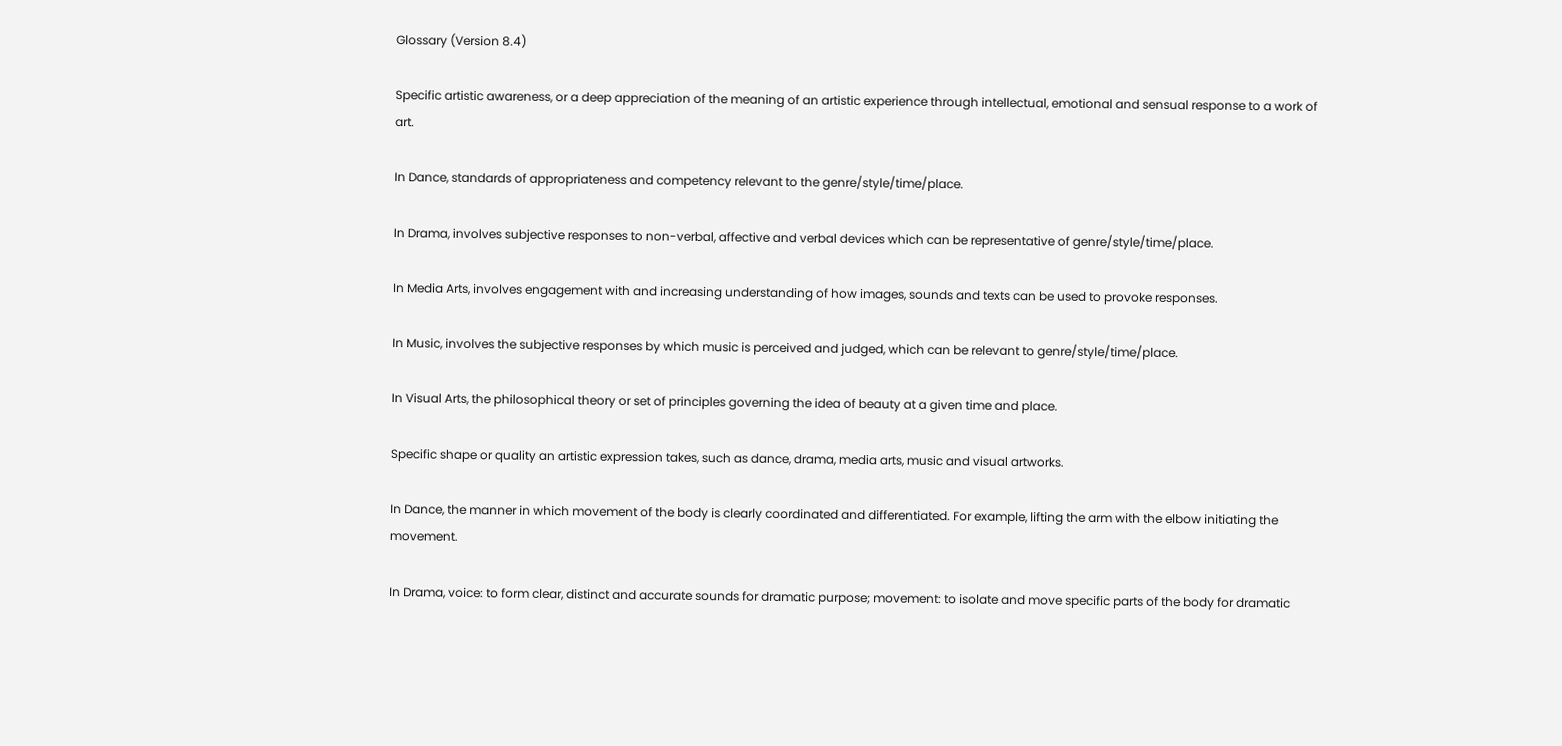Glossary (Version 8.4)

Specific artistic awareness, or a deep appreciation of the meaning of an artistic experience through intellectual, emotional and sensual response to a work of art.

In Dance, standards of appropriateness and competency relevant to the genre/style/time/place.

In Drama, involves subjective responses to non-verbal, affective and verbal devices which can be representative of genre/style/time/place.

In Media Arts, involves engagement with and increasing understanding of how images, sounds and texts can be used to provoke responses.

In Music, involves the subjective responses by which music is perceived and judged, which can be relevant to genre/style/time/place.

In Visual Arts, the philosophical theory or set of principles governing the idea of beauty at a given time and place.

Specific shape or quality an artistic expression takes, such as dance, drama, media arts, music and visual artworks.

In Dance, the manner in which movement of the body is clearly coordinated and differentiated. For example, lifting the arm with the elbow initiating the movement.

In Drama, voice: to form clear, distinct and accurate sounds for dramatic purpose; movement: to isolate and move specific parts of the body for dramatic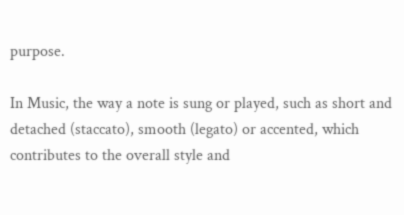purpose.

In Music, the way a note is sung or played, such as short and detached (staccato), smooth (legato) or accented, which contributes to the overall style and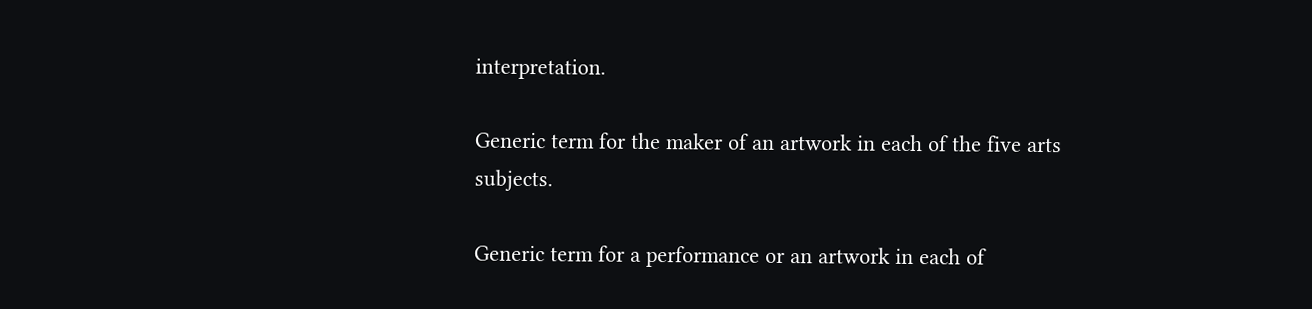interpretation.

Generic term for the maker of an artwork in each of the five arts subjects.

Generic term for a performance or an artwork in each of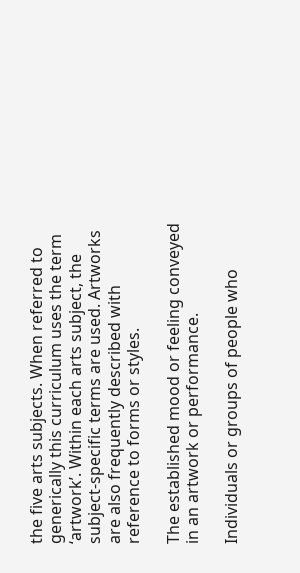the five arts subjects. When referred to generically this curriculum uses the term ‘artwork’. Within each arts subject, the subject-specific terms are used. Artworks are also frequently described with reference to forms or styles.

The established mood or feeling conveyed in an artwork or performance.

Individuals or groups of people who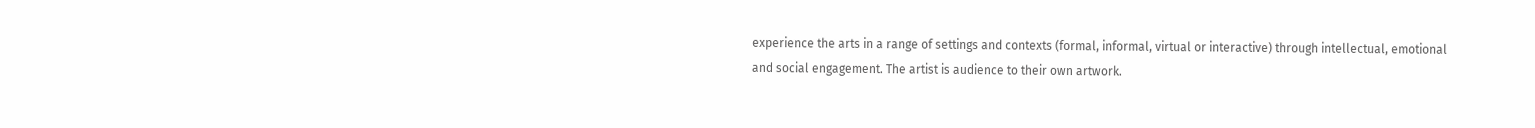experience the arts in a range of settings and contexts (formal, informal, virtual or interactive) through intellectual, emotional and social engagement. The artist is audience to their own artwork.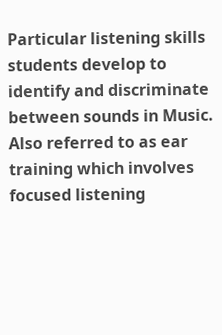Particular listening skills students develop to identify and discriminate between sounds in Music. Also referred to as ear training which involves focused listening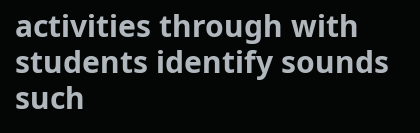activities through with students identify sounds such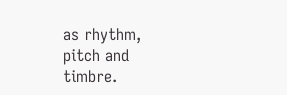as rhythm, pitch and timbre.